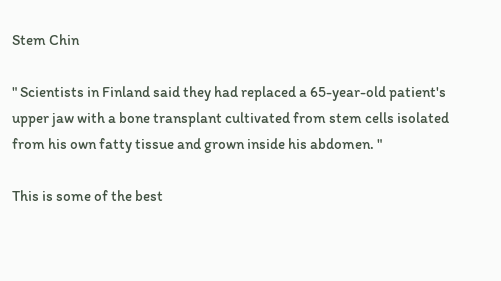Stem Chin

" Scientists in Finland said they had replaced a 65-year-old patient's upper jaw with a bone transplant cultivated from stem cells isolated from his own fatty tissue and grown inside his abdomen. "

This is some of the best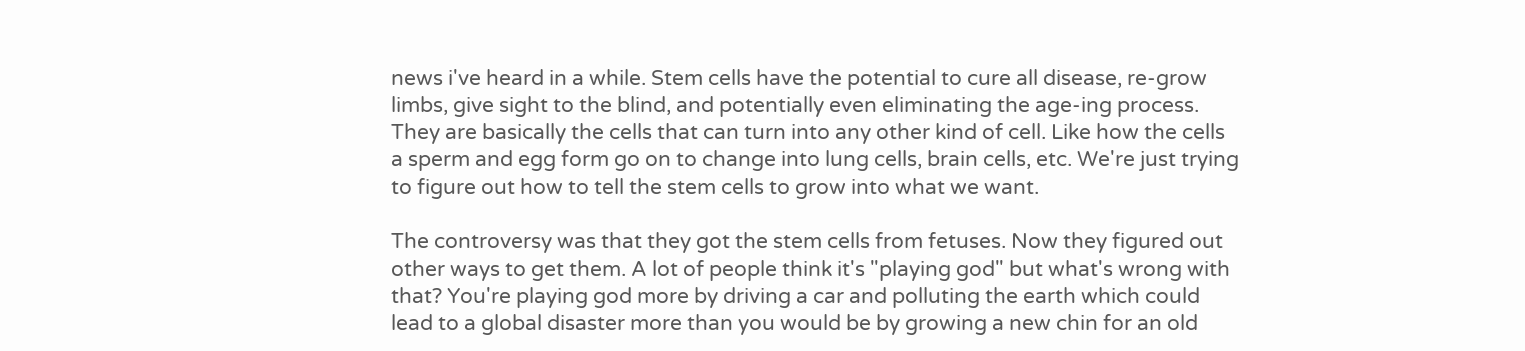news i've heard in a while. Stem cells have the potential to cure all disease, re-grow limbs, give sight to the blind, and potentially even eliminating the age-ing process. They are basically the cells that can turn into any other kind of cell. Like how the cells a sperm and egg form go on to change into lung cells, brain cells, etc. We're just trying to figure out how to tell the stem cells to grow into what we want.

The controversy was that they got the stem cells from fetuses. Now they figured out other ways to get them. A lot of people think it's "playing god" but what's wrong with that? You're playing god more by driving a car and polluting the earth which could lead to a global disaster more than you would be by growing a new chin for an old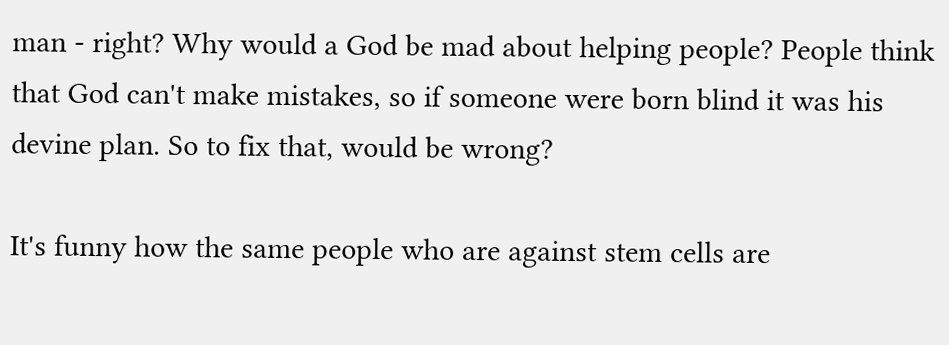man - right? Why would a God be mad about helping people? People think that God can't make mistakes, so if someone were born blind it was his devine plan. So to fix that, would be wrong?

It's funny how the same people who are against stem cells are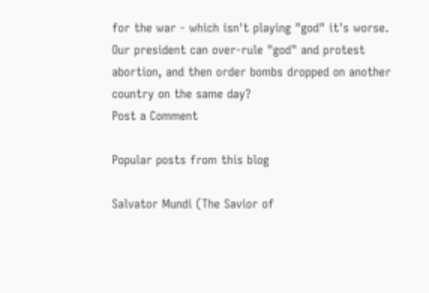for the war - which isn't playing "god" it's worse. Our president can over-rule "god" and protest abortion, and then order bombs dropped on another country on the same day?
Post a Comment

Popular posts from this blog

Salvator Mundi (The Savior of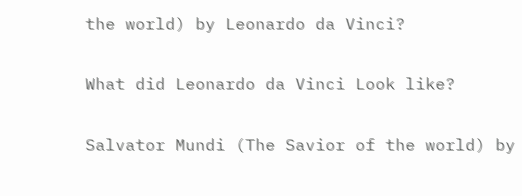the world) by Leonardo da Vinci?

What did Leonardo da Vinci Look like?

Salvator Mundi (The Savior of the world) by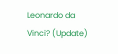Leonardo da Vinci? (Update)